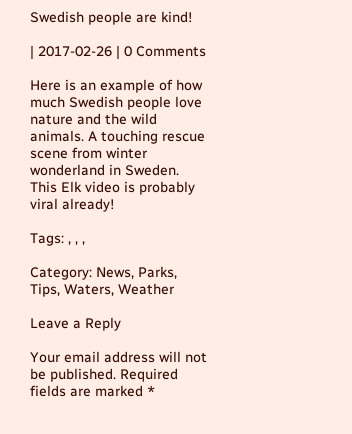Swedish people are kind!

| 2017-02-26 | 0 Comments

Here is an example of how much Swedish people love nature and the wild animals. A touching rescue scene from winter wonderland in Sweden. This Elk video is probably viral already!

Tags: , , ,

Category: News, Parks, Tips, Waters, Weather

Leave a Reply

Your email address will not be published. Required fields are marked *